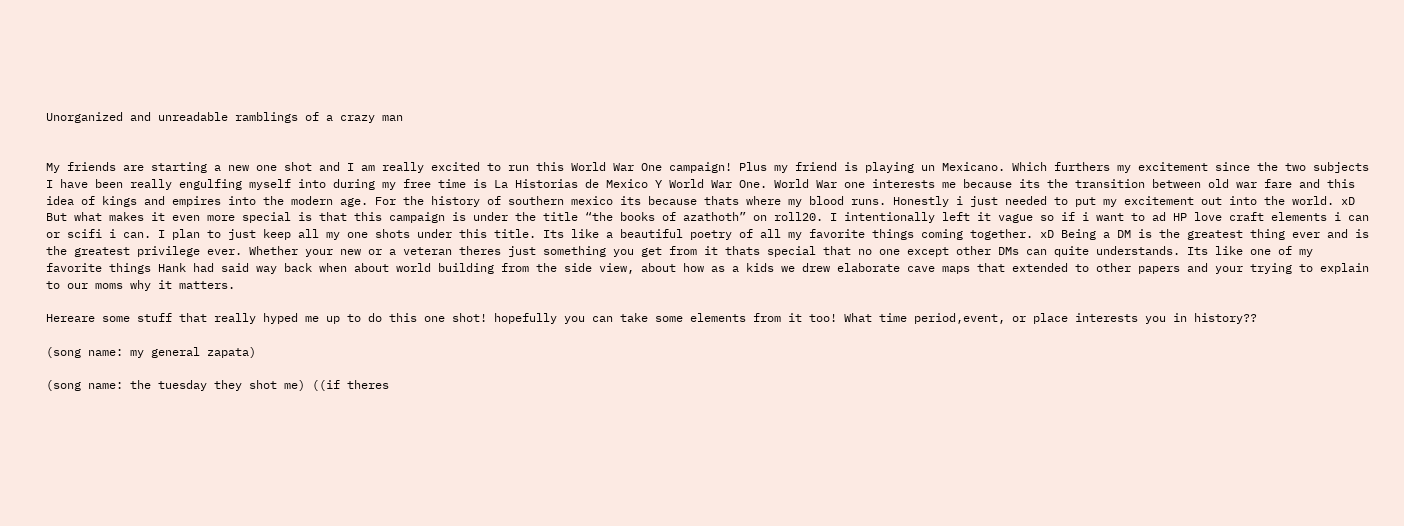Unorganized and unreadable ramblings of a crazy man


My friends are starting a new one shot and I am really excited to run this World War One campaign! Plus my friend is playing un Mexicano. Which furthers my excitement since the two subjects I have been really engulfing myself into during my free time is La Historias de Mexico Y World War One. World War one interests me because its the transition between old war fare and this idea of kings and empires into the modern age. For the history of southern mexico its because thats where my blood runs. Honestly i just needed to put my excitement out into the world. xD
But what makes it even more special is that this campaign is under the title “the books of azathoth” on roll20. I intentionally left it vague so if i want to ad HP love craft elements i can or scifi i can. I plan to just keep all my one shots under this title. Its like a beautiful poetry of all my favorite things coming together. xD Being a DM is the greatest thing ever and is the greatest privilege ever. Whether your new or a veteran theres just something you get from it thats special that no one except other DMs can quite understands. Its like one of my favorite things Hank had said way back when about world building from the side view, about how as a kids we drew elaborate cave maps that extended to other papers and your trying to explain to our moms why it matters.

Hereare some stuff that really hyped me up to do this one shot! hopefully you can take some elements from it too! What time period,event, or place interests you in history??

(song name: my general zapata)

(song name: the tuesday they shot me) ((if theres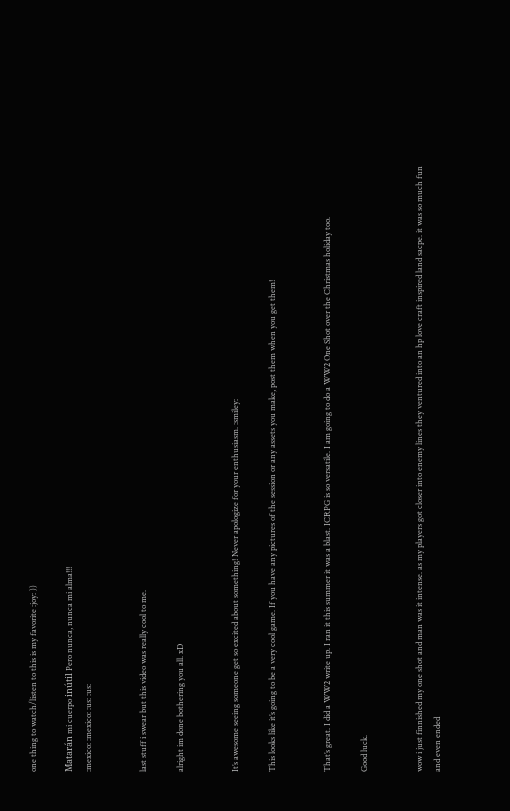one thing to watch/listen to this is my favorite :joy: ))

Matarán mi cuerpo inútil Pero nunca, nunca mi alma!!!
:mexico: :mexico: :us: :us:


last stuff i swear but this video was really cool to me.

alright im done bothering you all. xD


It’s awesome seeing someone get so excited about something! Never apologize for your enthusiasm. :smiley:

This looks like it’s going to be a very cool game. If you have any pictures of the session or any assets you make, post them when you get them!


That’s great. I did a WW2 write up. I ran it this summer it was a blast. ICRPG is so versatile. I am going to do a WW2 One Shot over the Christmas holiday too.

Good luck.


wow i just finnished my one shot and man was it intense. as my players got closer into enemy lines they ventured into an hp love craft inspired land sacpe. it was so much fun and even ended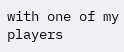with one of my players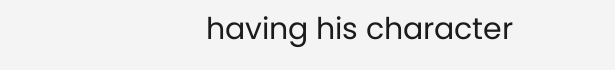having his character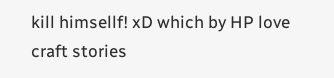kill himsellf! xD which by HP love craft stories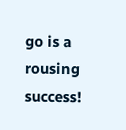go is a rousing success!